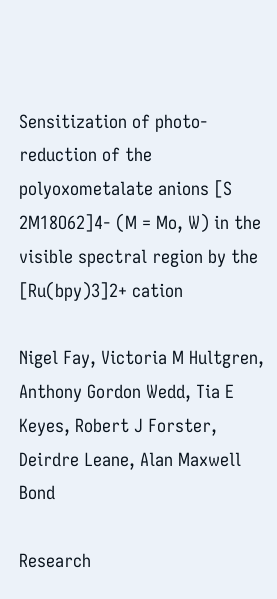Sensitization of photo-reduction of the polyoxometalate anions [S 2M18O62]4- (M = Mo, W) in the visible spectral region by the [Ru(bpy)3]2+ cation

Nigel Fay, Victoria M Hultgren, Anthony Gordon Wedd, Tia E Keyes, Robert J Forster, Deirdre Leane, Alan Maxwell Bond

Research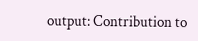output: Contribution to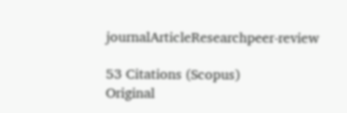journalArticleResearchpeer-review

53 Citations (Scopus)
Original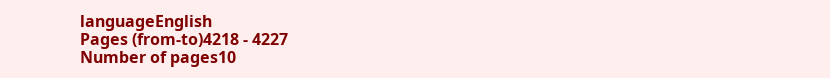languageEnglish
Pages (from-to)4218 - 4227
Number of pages10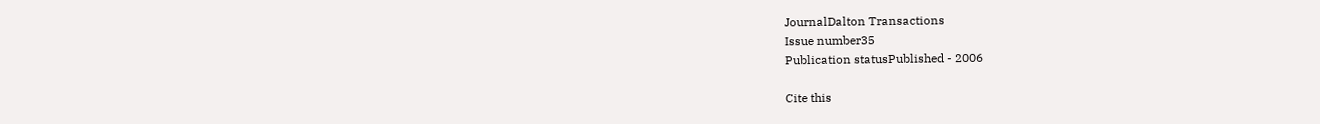JournalDalton Transactions
Issue number35
Publication statusPublished - 2006

Cite this